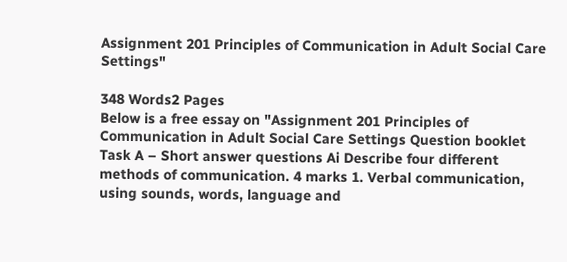Assignment 201 Principles of Communication in Adult Social Care Settings"

348 Words2 Pages
Below is a free essay on "Assignment 201 Principles of Communication in Adult Social Care Settings Question booklet Task A – Short answer questions Ai Describe four different methods of communication. 4 marks 1. Verbal communication, using sounds, words, language and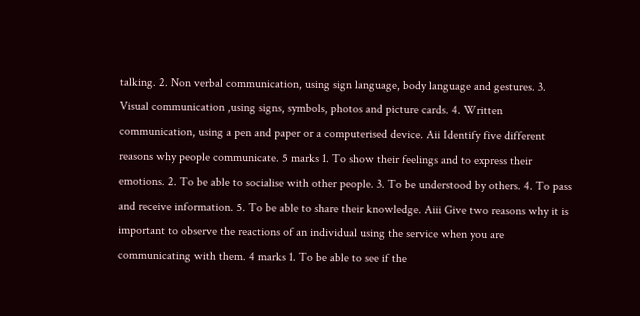talking. 2. Non verbal communication, using sign language, body language and gestures. 3. Visual communication ,using signs, symbols, photos and picture cards. 4. Written communication, using a pen and paper or a computerised device. Aii Identify five different reasons why people communicate. 5 marks 1. To show their feelings and to express their emotions. 2. To be able to socialise with other people. 3. To be understood by others. 4. To pass and receive information. 5. To be able to share their knowledge. Aiii Give two reasons why it is important to observe the reactions of an individual using the service when you are communicating with them. 4 marks 1. To be able to see if the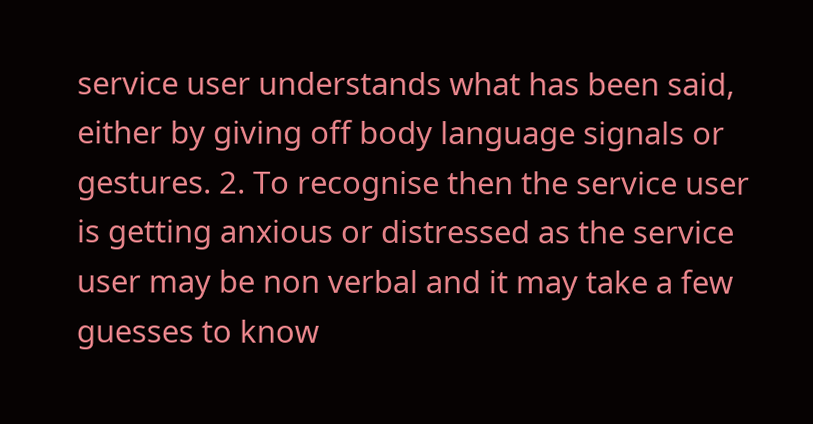service user understands what has been said, either by giving off body language signals or gestures. 2. To recognise then the service user is getting anxious or distressed as the service user may be non verbal and it may take a few guesses to know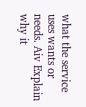what the service uses wants or needs. Aiv Explain why it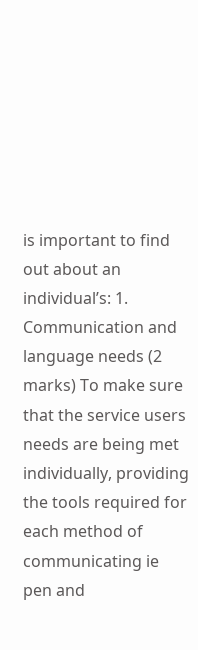is important to find out about an individual’s: 1. Communication and language needs (2 marks) To make sure that the service users needs are being met individually, providing the tools required for each method of communicating ie pen and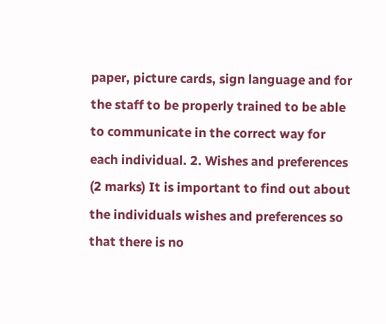paper, picture cards, sign language and for the staff to be properly trained to be able to communicate in the correct way for each individual. 2. Wishes and preferences (2 marks) It is important to find out about the individuals wishes and preferences so that there is no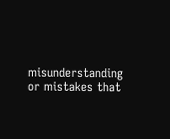misunderstanding or mistakes that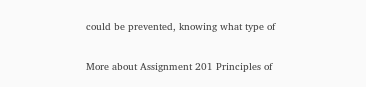could be prevented, knowing what type of

More about Assignment 201 Principles of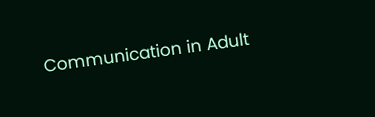Communication in Adult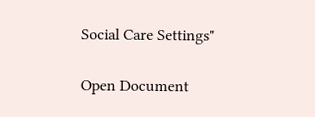Social Care Settings"

Open Document